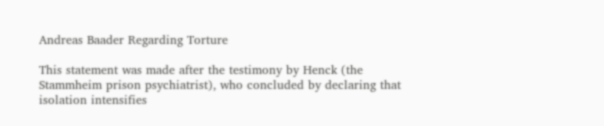Andreas Baader Regarding Torture

This statement was made after the testimony by Henck (the Stammheim prison psychiatrist), who concluded by declaring that isolation intensifies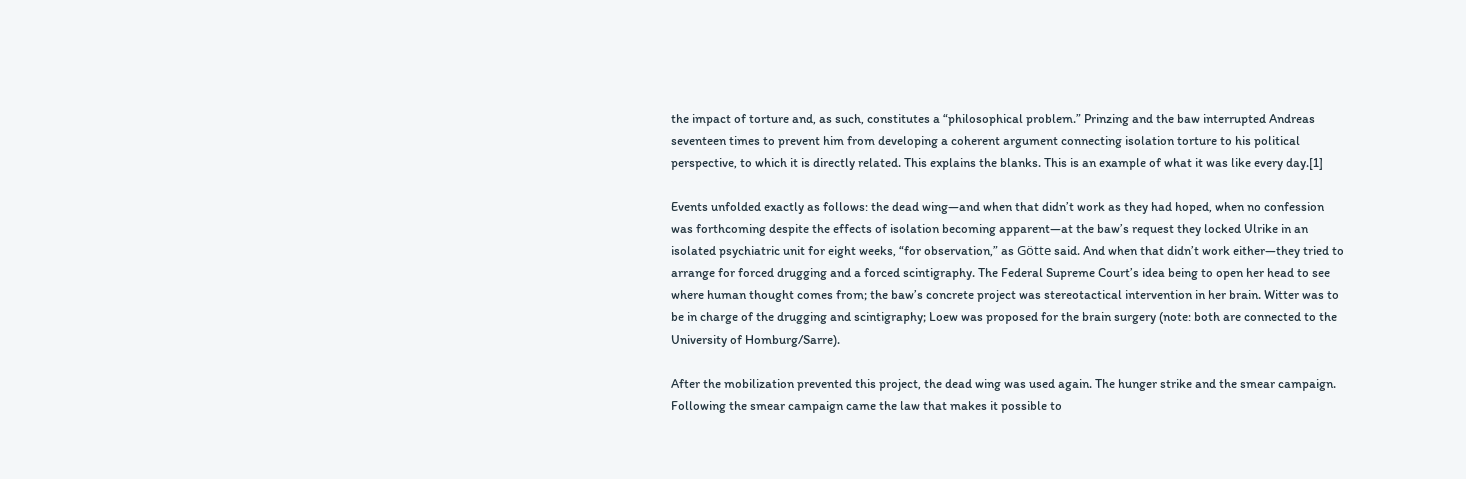the impact of torture and, as such, constitutes a “philosophical problem.” Prinzing and the baw interrupted Andreas seventeen times to prevent him from developing a coherent argument connecting isolation torture to his political perspective, to which it is directly related. This explains the blanks. This is an example of what it was like every day.[1]

Events unfolded exactly as follows: the dead wing—and when that didn’t work as they had hoped, when no confession was forthcoming despite the effects of isolation becoming apparent—at the baw’s request they locked Ulrike in an isolated psychiatric unit for eight weeks, “for observation,” as Götte said. And when that didn’t work either—they tried to arrange for forced drugging and a forced scintigraphy. The Federal Supreme Court’s idea being to open her head to see where human thought comes from; the baw’s concrete project was stereotactical intervention in her brain. Witter was to be in charge of the drugging and scintigraphy; Loew was proposed for the brain surgery (note: both are connected to the University of Homburg/Sarre).

After the mobilization prevented this project, the dead wing was used again. The hunger strike and the smear campaign. Following the smear campaign came the law that makes it possible to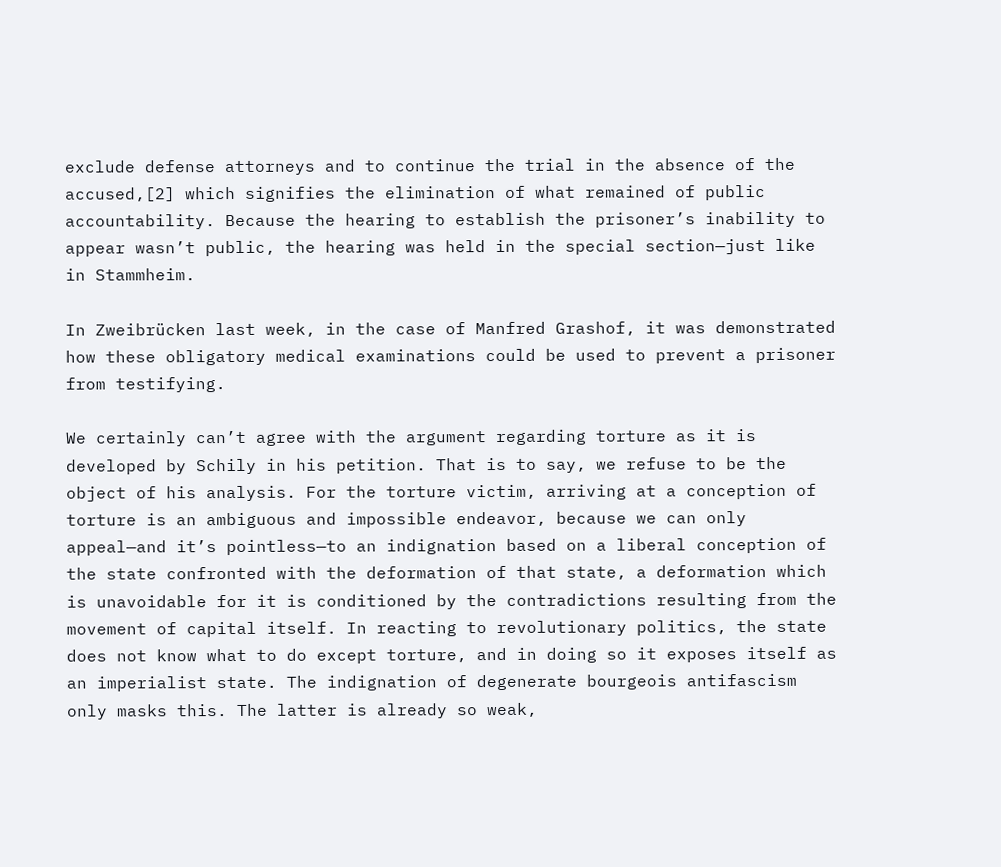exclude defense attorneys and to continue the trial in the absence of the accused,[2] which signifies the elimination of what remained of public accountability. Because the hearing to establish the prisoner’s inability to appear wasn’t public, the hearing was held in the special section—just like in Stammheim.

In Zweibrücken last week, in the case of Manfred Grashof, it was demonstrated how these obligatory medical examinations could be used to prevent a prisoner from testifying.

We certainly can’t agree with the argument regarding torture as it is developed by Schily in his petition. That is to say, we refuse to be the object of his analysis. For the torture victim, arriving at a conception of torture is an ambiguous and impossible endeavor, because we can only appeal—and it’s pointless—to an indignation based on a liberal conception of the state confronted with the deformation of that state, a deformation which is unavoidable for it is conditioned by the contradictions resulting from the movement of capital itself. In reacting to revolutionary politics, the state does not know what to do except torture, and in doing so it exposes itself as an imperialist state. The indignation of degenerate bourgeois antifascism only masks this. The latter is already so weak,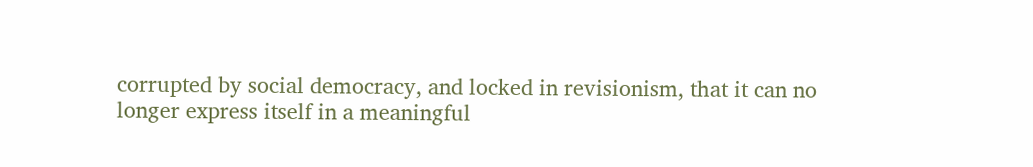corrupted by social democracy, and locked in revisionism, that it can no longer express itself in a meaningful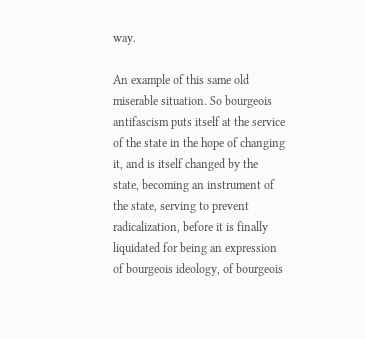way.

An example of this same old miserable situation. So bourgeois antifascism puts itself at the service of the state in the hope of changing it, and is itself changed by the state, becoming an instrument of the state, serving to prevent radicalization, before it is finally liquidated for being an expression of bourgeois ideology, of bourgeois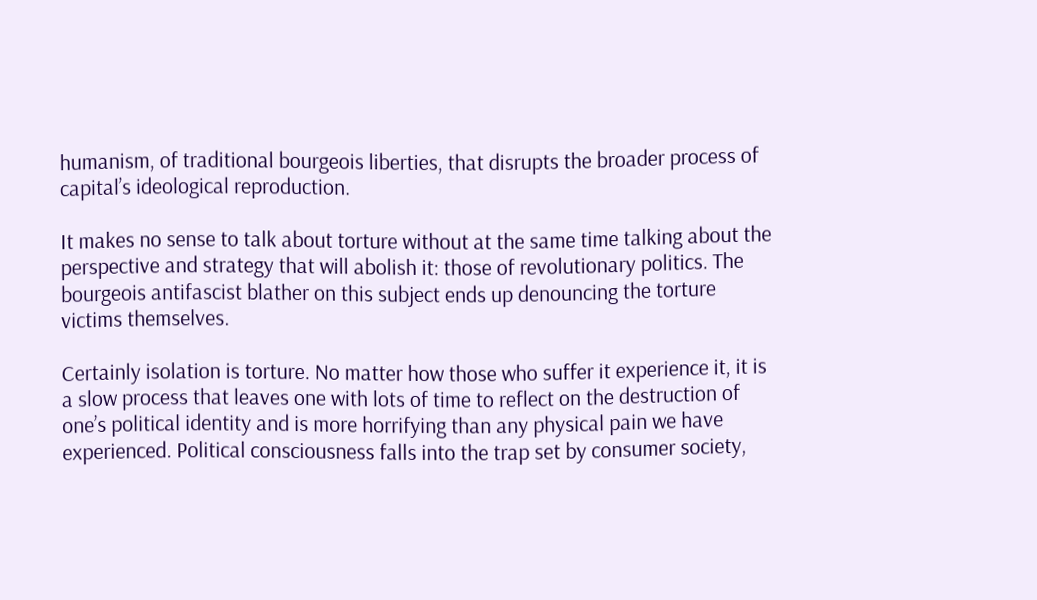humanism, of traditional bourgeois liberties, that disrupts the broader process of capital’s ideological reproduction.

It makes no sense to talk about torture without at the same time talking about the perspective and strategy that will abolish it: those of revolutionary politics. The bourgeois antifascist blather on this subject ends up denouncing the torture victims themselves.

Certainly isolation is torture. No matter how those who suffer it experience it, it is a slow process that leaves one with lots of time to reflect on the destruction of one’s political identity and is more horrifying than any physical pain we have experienced. Political consciousness falls into the trap set by consumer society,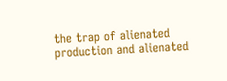the trap of alienated production and alienated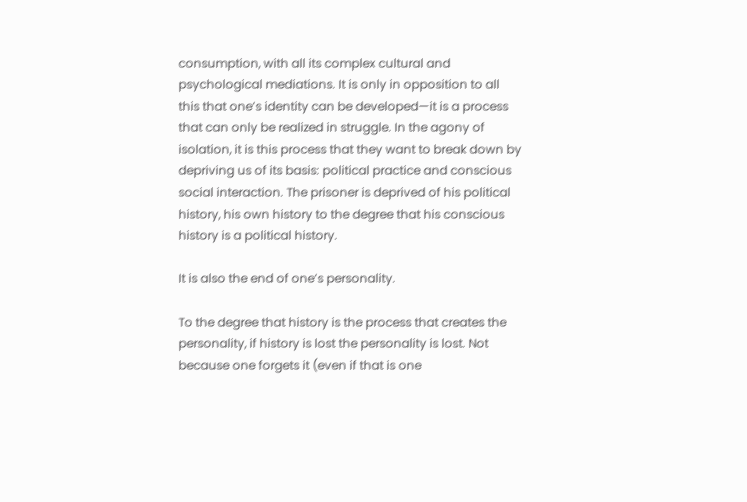consumption, with all its complex cultural and psychological mediations. It is only in opposition to all this that one’s identity can be developed—it is a process that can only be realized in struggle. In the agony of isolation, it is this process that they want to break down by depriving us of its basis: political practice and conscious social interaction. The prisoner is deprived of his political history, his own history to the degree that his conscious history is a political history.

It is also the end of one’s personality.

To the degree that history is the process that creates the personality, if history is lost the personality is lost. Not because one forgets it (even if that is one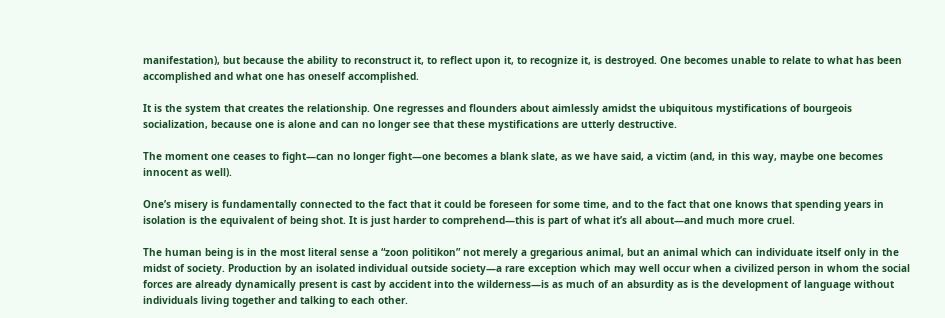manifestation), but because the ability to reconstruct it, to reflect upon it, to recognize it, is destroyed. One becomes unable to relate to what has been accomplished and what one has oneself accomplished.

It is the system that creates the relationship. One regresses and flounders about aimlessly amidst the ubiquitous mystifications of bourgeois socialization, because one is alone and can no longer see that these mystifications are utterly destructive.

The moment one ceases to fight—can no longer fight—one becomes a blank slate, as we have said, a victim (and, in this way, maybe one becomes innocent as well).

One’s misery is fundamentally connected to the fact that it could be foreseen for some time, and to the fact that one knows that spending years in isolation is the equivalent of being shot. It is just harder to comprehend—this is part of what it’s all about—and much more cruel.

The human being is in the most literal sense a “zoon politikon” not merely a gregarious animal, but an animal which can individuate itself only in the midst of society. Production by an isolated individual outside society—a rare exception which may well occur when a civilized person in whom the social forces are already dynamically present is cast by accident into the wilderness—is as much of an absurdity as is the development of language without individuals living together and talking to each other.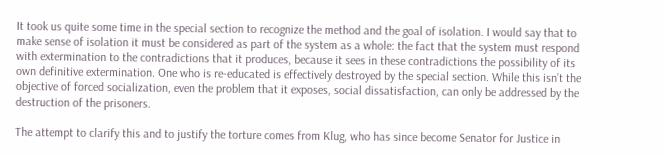It took us quite some time in the special section to recognize the method and the goal of isolation. I would say that to make sense of isolation it must be considered as part of the system as a whole: the fact that the system must respond with extermination to the contradictions that it produces, because it sees in these contradictions the possibility of its own definitive extermination. One who is re-educated is effectively destroyed by the special section. While this isn’t the objective of forced socialization, even the problem that it exposes, social dissatisfaction, can only be addressed by the destruction of the prisoners.

The attempt to clarify this and to justify the torture comes from Klug, who has since become Senator for Justice in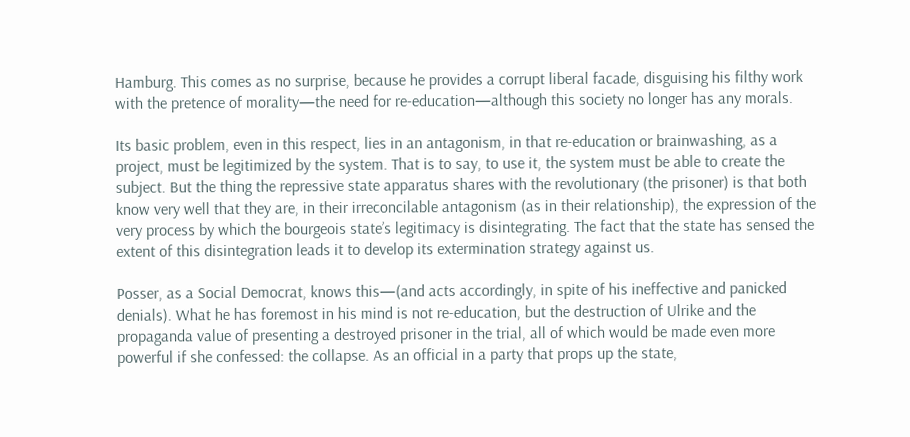Hamburg. This comes as no surprise, because he provides a corrupt liberal facade, disguising his filthy work with the pretence of morality—the need for re-education—although this society no longer has any morals.

Its basic problem, even in this respect, lies in an antagonism, in that re-education or brainwashing, as a project, must be legitimized by the system. That is to say, to use it, the system must be able to create the subject. But the thing the repressive state apparatus shares with the revolutionary (the prisoner) is that both know very well that they are, in their irreconcilable antagonism (as in their relationship), the expression of the very process by which the bourgeois state’s legitimacy is disintegrating. The fact that the state has sensed the extent of this disintegration leads it to develop its extermination strategy against us.

Posser, as a Social Democrat, knows this—(and acts accordingly, in spite of his ineffective and panicked denials). What he has foremost in his mind is not re-education, but the destruction of Ulrike and the propaganda value of presenting a destroyed prisoner in the trial, all of which would be made even more powerful if she confessed: the collapse. As an official in a party that props up the state,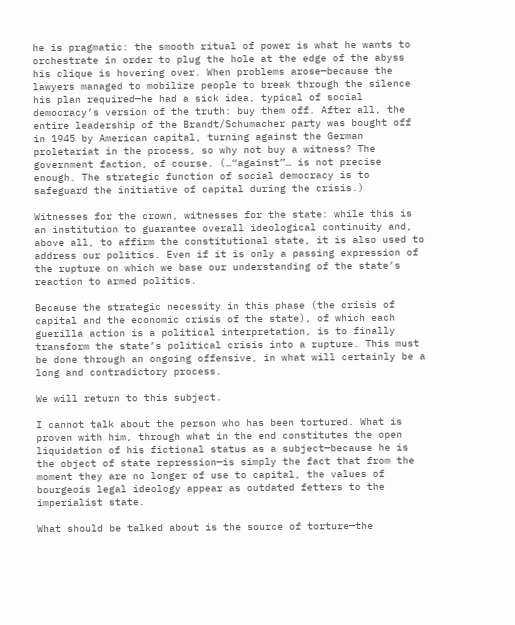he is pragmatic: the smooth ritual of power is what he wants to orchestrate in order to plug the hole at the edge of the abyss his clique is hovering over. When problems arose—because the lawyers managed to mobilize people to break through the silence his plan required—he had a sick idea, typical of social democracy’s version of the truth: buy them off. After all, the entire leadership of the Brandt/Schumacher party was bought off in 1945 by American capital, turning against the German proletariat in the process, so why not buy a witness? The government faction, of course. (…“against”… is not precise enough. The strategic function of social democracy is to safeguard the initiative of capital during the crisis.)

Witnesses for the crown, witnesses for the state: while this is an institution to guarantee overall ideological continuity and, above all, to affirm the constitutional state, it is also used to address our politics. Even if it is only a passing expression of the rupture on which we base our understanding of the state’s reaction to armed politics.

Because the strategic necessity in this phase (the crisis of capital and the economic crisis of the state), of which each guerilla action is a political interpretation, is to finally transform the state’s political crisis into a rupture. This must be done through an ongoing offensive, in what will certainly be a long and contradictory process.

We will return to this subject.

I cannot talk about the person who has been tortured. What is proven with him, through what in the end constitutes the open liquidation of his fictional status as a subject—because he is the object of state repression—is simply the fact that from the moment they are no longer of use to capital, the values of bourgeois legal ideology appear as outdated fetters to the imperialist state.

What should be talked about is the source of torture—the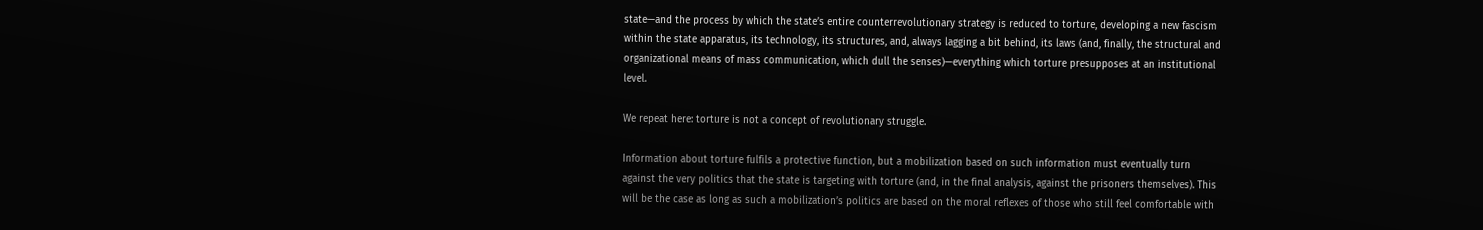state—and the process by which the state’s entire counterrevolutionary strategy is reduced to torture, developing a new fascism within the state apparatus, its technology, its structures, and, always lagging a bit behind, its laws (and, finally, the structural and organizational means of mass communication, which dull the senses)—everything which torture presupposes at an institutional level.

We repeat here: torture is not a concept of revolutionary struggle.

Information about torture fulfils a protective function, but a mobilization based on such information must eventually turn against the very politics that the state is targeting with torture (and, in the final analysis, against the prisoners themselves). This will be the case as long as such a mobilization’s politics are based on the moral reflexes of those who still feel comfortable with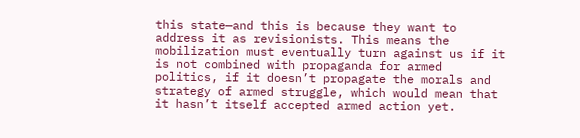this state—and this is because they want to address it as revisionists. This means the mobilization must eventually turn against us if it is not combined with propaganda for armed politics, if it doesn’t propagate the morals and strategy of armed struggle, which would mean that it hasn’t itself accepted armed action yet.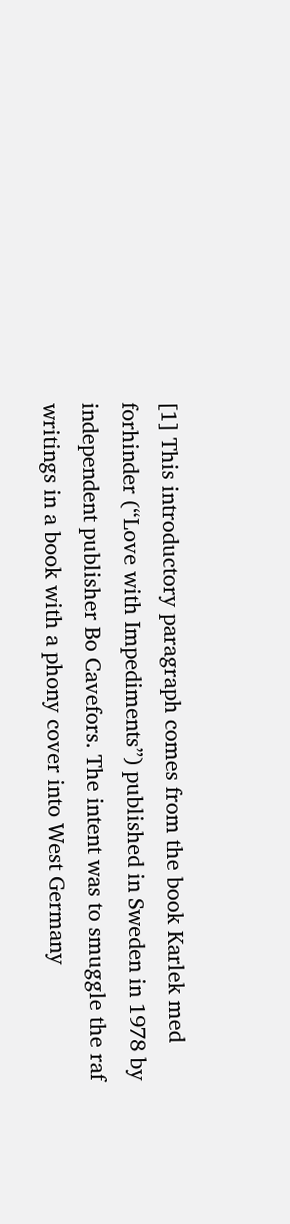[1] This introductory paragraph comes from the book Karlek med forhinder (“Love with Impediments”) published in Sweden in 1978 by independent publisher Bo Cavefors. The intent was to smuggle the raf writings in a book with a phony cover into West Germany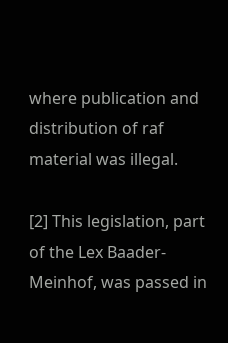where publication and distribution of raf material was illegal.

[2] This legislation, part of the Lex Baader-Meinhof, was passed in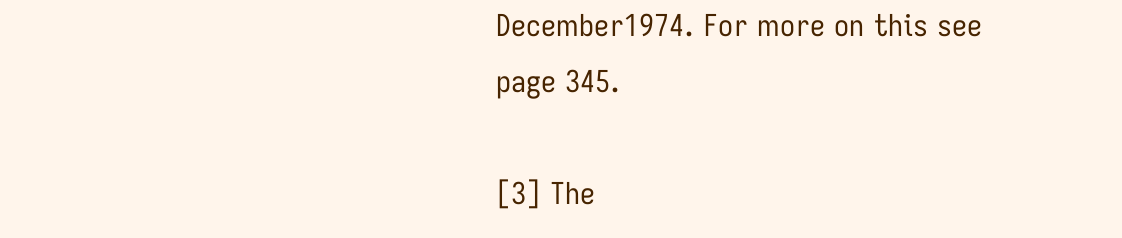December1974. For more on this see page 345.

[3] The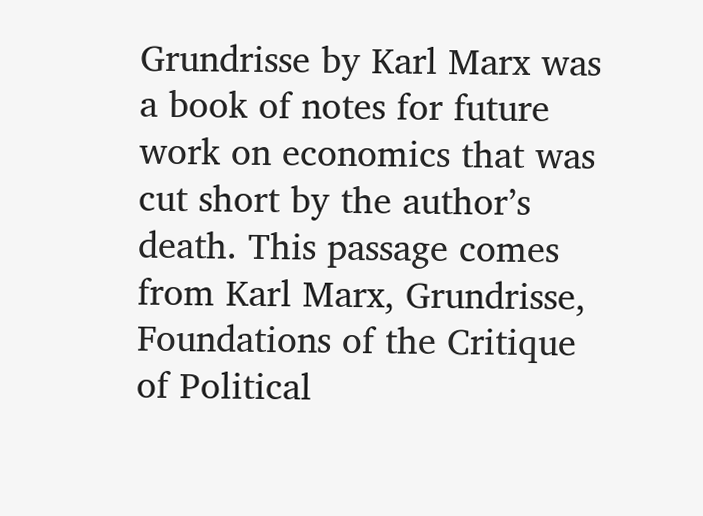Grundrisse by Karl Marx was a book of notes for future work on economics that was cut short by the author’s death. This passage comes from Karl Marx, Grundrisse, Foundations of the Critique of Political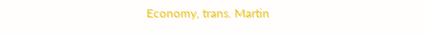Economy, trans. Martin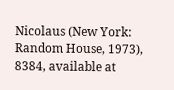Nicolaus (New York: Random House, 1973), 8384, available at